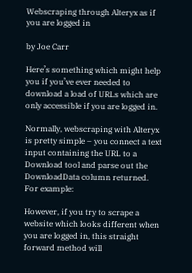Webscraping through Alteryx as if you are logged in

by Joe Carr

Here’s something which might help you if you’ve ever needed to download a load of URLs which are only accessible if you are logged in.

Normally, webscraping with Alteryx is pretty simple – you connect a text input containing the URL to a Download tool and parse out the DownloadData column returned. For example:

However, if you try to scrape a website which looks different when you are logged in, this straight forward method will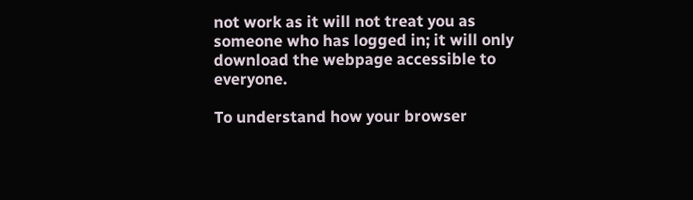not work as it will not treat you as someone who has logged in; it will only download the webpage accessible to everyone.

To understand how your browser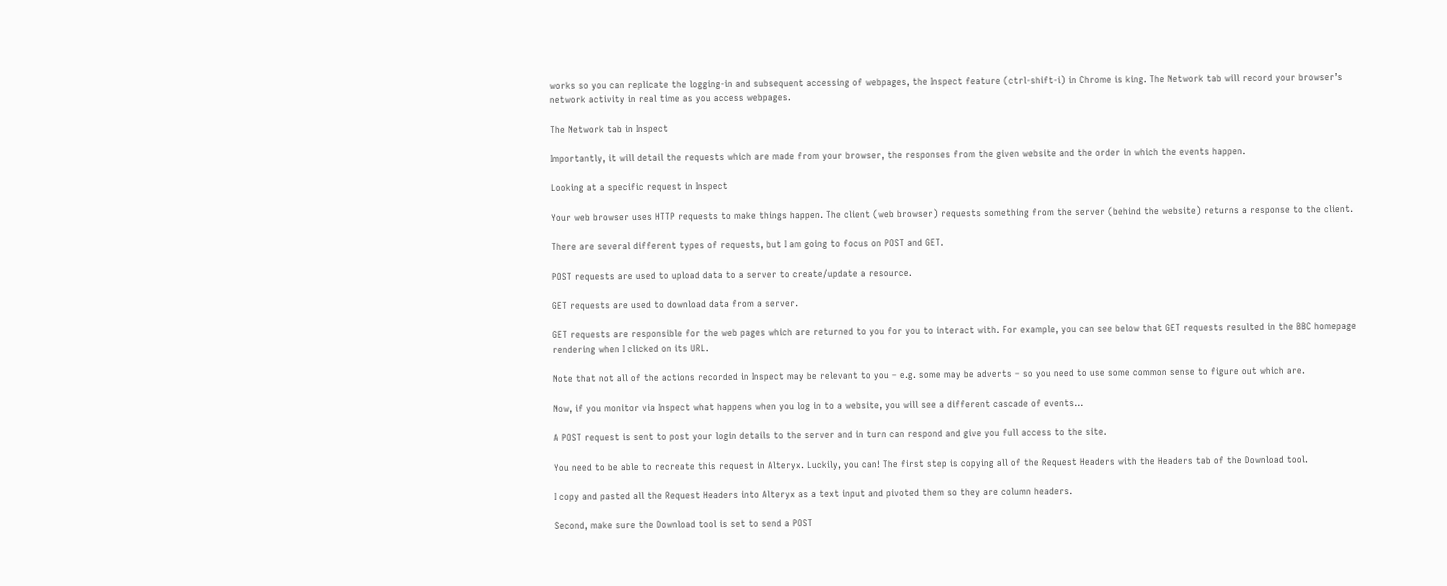works so you can replicate the logging-in and subsequent accessing of webpages, the Inspect feature (ctrl-shift-i) in Chrome is king. The Network tab will record your browser’s network activity in real time as you access webpages.

The Network tab in Inspect

Importantly, it will detail the requests which are made from your browser, the responses from the given website and the order in which the events happen.

Looking at a specific request in Inspect

Your web browser uses HTTP requests to make things happen. The client (web browser) requests something from the server (behind the website) returns a response to the client.

There are several different types of requests, but I am going to focus on POST and GET.

POST requests are used to upload data to a server to create/update a resource.

GET requests are used to download data from a server.

GET requests are responsible for the web pages which are returned to you for you to interact with. For example, you can see below that GET requests resulted in the BBC homepage rendering when I clicked on its URL.

Note that not all of the actions recorded in Inspect may be relevant to you – e.g. some may be adverts – so you need to use some common sense to figure out which are.

Now, if you monitor via Inspect what happens when you log in to a website, you will see a different cascade of events…

A POST request is sent to post your login details to the server and in turn can respond and give you full access to the site.

You need to be able to recreate this request in Alteryx. Luckily, you can! The first step is copying all of the Request Headers with the Headers tab of the Download tool.

I copy and pasted all the Request Headers into Alteryx as a text input and pivoted them so they are column headers.

Second, make sure the Download tool is set to send a POST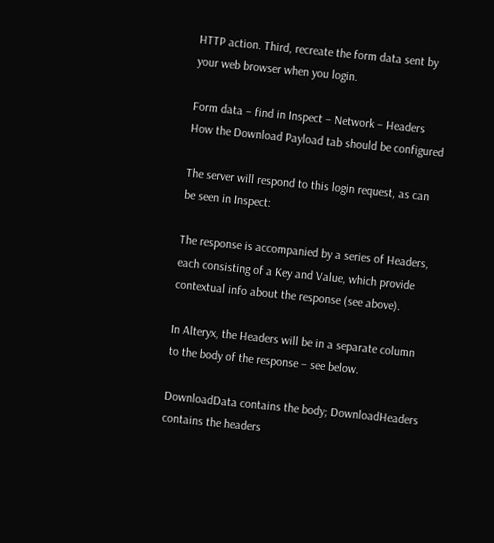HTTP action. Third, recreate the form data sent by your web browser when you login.

Form data – find in Inspect – Network – Headers
How the Download Payload tab should be configured

The server will respond to this login request, as can be seen in Inspect:

The response is accompanied by a series of Headers, each consisting of a Key and Value, which provide contextual info about the response (see above).

In Alteryx, the Headers will be in a separate column to the body of the response – see below.

DownloadData contains the body; DownloadHeaders contains the headers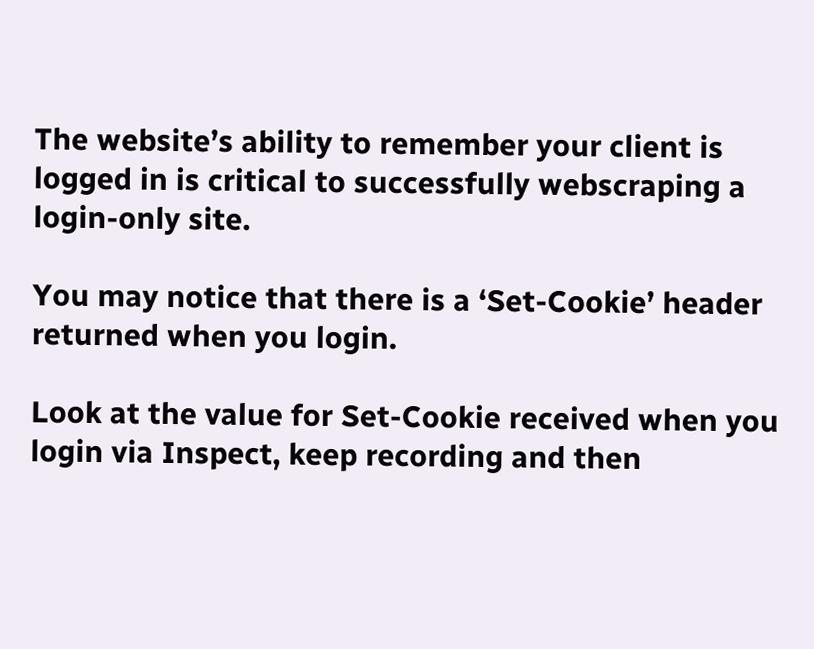The website’s ability to remember your client is logged in is critical to successfully webscraping a login-only site.

You may notice that there is a ‘Set-Cookie’ header returned when you login.

Look at the value for Set-Cookie received when you login via Inspect, keep recording and then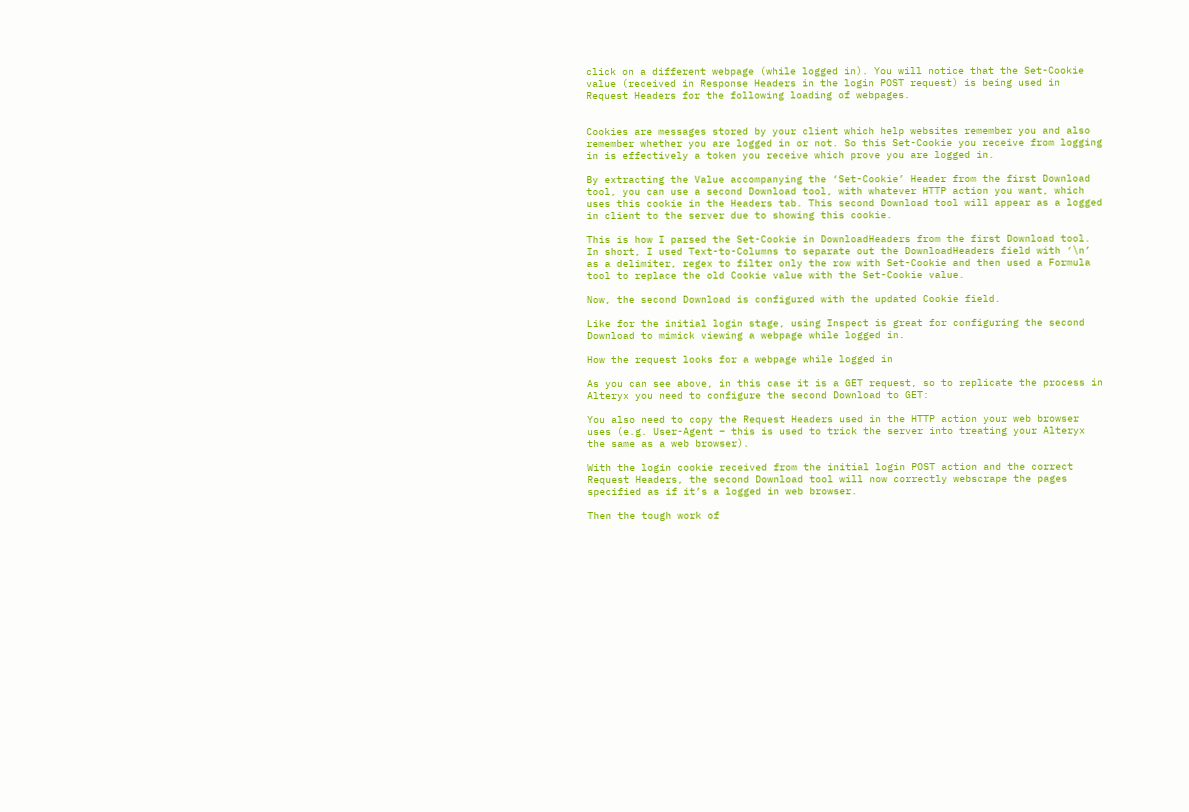click on a different webpage (while logged in). You will notice that the Set-Cookie value (received in Response Headers in the login POST request) is being used in Request Headers for the following loading of webpages.


Cookies are messages stored by your client which help websites remember you and also remember whether you are logged in or not. So this Set-Cookie you receive from logging in is effectively a token you receive which prove you are logged in.

By extracting the Value accompanying the ‘Set-Cookie’ Header from the first Download tool, you can use a second Download tool, with whatever HTTP action you want, which uses this cookie in the Headers tab. This second Download tool will appear as a logged in client to the server due to showing this cookie.

This is how I parsed the Set-Cookie in DownloadHeaders from the first Download tool. In short, I used Text-to-Columns to separate out the DownloadHeaders field with ‘\n’ as a delimiter, regex to filter only the row with Set-Cookie and then used a Formula tool to replace the old Cookie value with the Set-Cookie value.

Now, the second Download is configured with the updated Cookie field.

Like for the initial login stage, using Inspect is great for configuring the second Download to mimick viewing a webpage while logged in.

How the request looks for a webpage while logged in

As you can see above, in this case it is a GET request, so to replicate the process in Alteryx you need to configure the second Download to GET:

You also need to copy the Request Headers used in the HTTP action your web browser uses (e.g. User-Agent – this is used to trick the server into treating your Alteryx the same as a web browser).

With the login cookie received from the initial login POST action and the correct Request Headers, the second Download tool will now correctly webscrape the pages specified as if it’s a logged in web browser.

Then the tough work of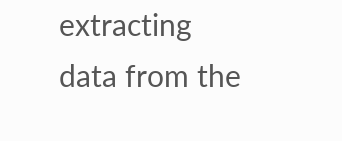extracting data from the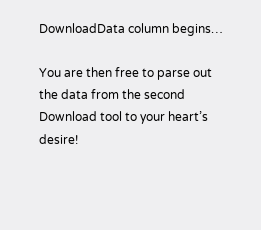DownloadData column begins…

You are then free to parse out the data from the second Download tool to your heart’s desire!